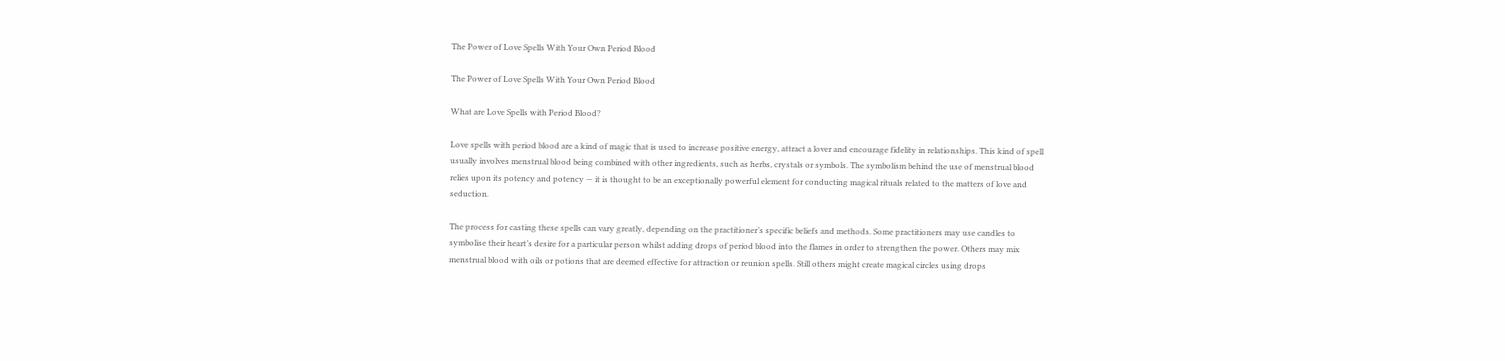The Power of Love Spells With Your Own Period Blood

The Power of Love Spells With Your Own Period Blood

What are Love Spells with Period Blood?

Love spells with period blood are a kind of magic that is used to increase positive energy, attract a lover and encourage fidelity in relationships. This kind of spell usually involves menstrual blood being combined with other ingredients, such as herbs, crystals or symbols. The symbolism behind the use of menstrual blood relies upon its potency and potency — it is thought to be an exceptionally powerful element for conducting magical rituals related to the matters of love and seduction.

The process for casting these spells can vary greatly, depending on the practitioner’s specific beliefs and methods. Some practitioners may use candles to symbolise their heart’s desire for a particular person whilst adding drops of period blood into the flames in order to strengthen the power. Others may mix menstrual blood with oils or potions that are deemed effective for attraction or reunion spells. Still others might create magical circles using drops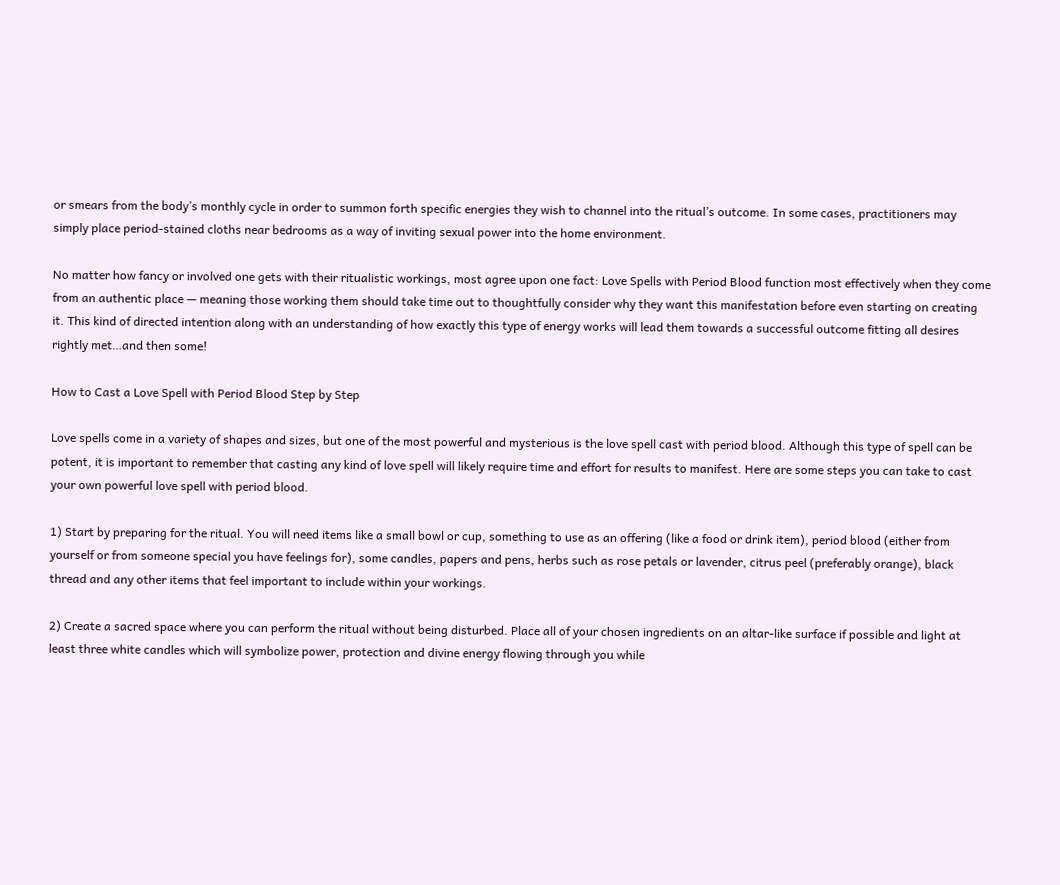or smears from the body’s monthly cycle in order to summon forth specific energies they wish to channel into the ritual’s outcome. In some cases, practitioners may simply place period-stained cloths near bedrooms as a way of inviting sexual power into the home environment.

No matter how fancy or involved one gets with their ritualistic workings, most agree upon one fact: Love Spells with Period Blood function most effectively when they come from an authentic place — meaning those working them should take time out to thoughtfully consider why they want this manifestation before even starting on creating it. This kind of directed intention along with an understanding of how exactly this type of energy works will lead them towards a successful outcome fitting all desires rightly met…and then some!

How to Cast a Love Spell with Period Blood Step by Step

Love spells come in a variety of shapes and sizes, but one of the most powerful and mysterious is the love spell cast with period blood. Although this type of spell can be potent, it is important to remember that casting any kind of love spell will likely require time and effort for results to manifest. Here are some steps you can take to cast your own powerful love spell with period blood.

1) Start by preparing for the ritual. You will need items like a small bowl or cup, something to use as an offering (like a food or drink item), period blood (either from yourself or from someone special you have feelings for), some candles, papers and pens, herbs such as rose petals or lavender, citrus peel (preferably orange), black thread and any other items that feel important to include within your workings.

2) Create a sacred space where you can perform the ritual without being disturbed. Place all of your chosen ingredients on an altar-like surface if possible and light at least three white candles which will symbolize power, protection and divine energy flowing through you while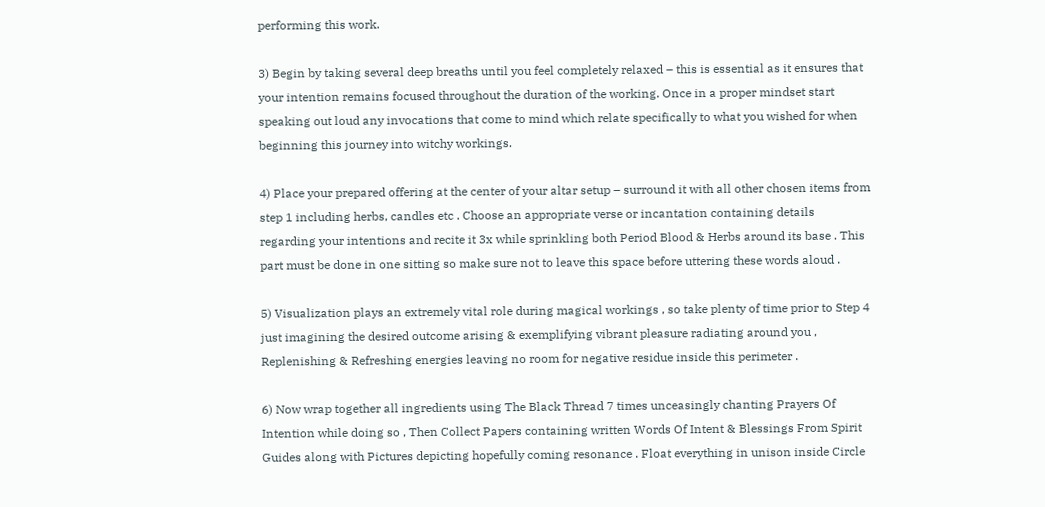performing this work.

3) Begin by taking several deep breaths until you feel completely relaxed – this is essential as it ensures that your intention remains focused throughout the duration of the working. Once in a proper mindset start speaking out loud any invocations that come to mind which relate specifically to what you wished for when beginning this journey into witchy workings.

4) Place your prepared offering at the center of your altar setup – surround it with all other chosen items from step 1 including herbs, candles etc . Choose an appropriate verse or incantation containing details regarding your intentions and recite it 3x while sprinkling both Period Blood & Herbs around its base . This part must be done in one sitting so make sure not to leave this space before uttering these words aloud .

5) Visualization plays an extremely vital role during magical workings , so take plenty of time prior to Step 4 just imagining the desired outcome arising & exemplifying vibrant pleasure radiating around you , Replenishing & Refreshing energies leaving no room for negative residue inside this perimeter .

6) Now wrap together all ingredients using The Black Thread 7 times unceasingly chanting Prayers Of Intention while doing so , Then Collect Papers containing written Words Of Intent & Blessings From Spirit Guides along with Pictures depicting hopefully coming resonance . Float everything in unison inside Circle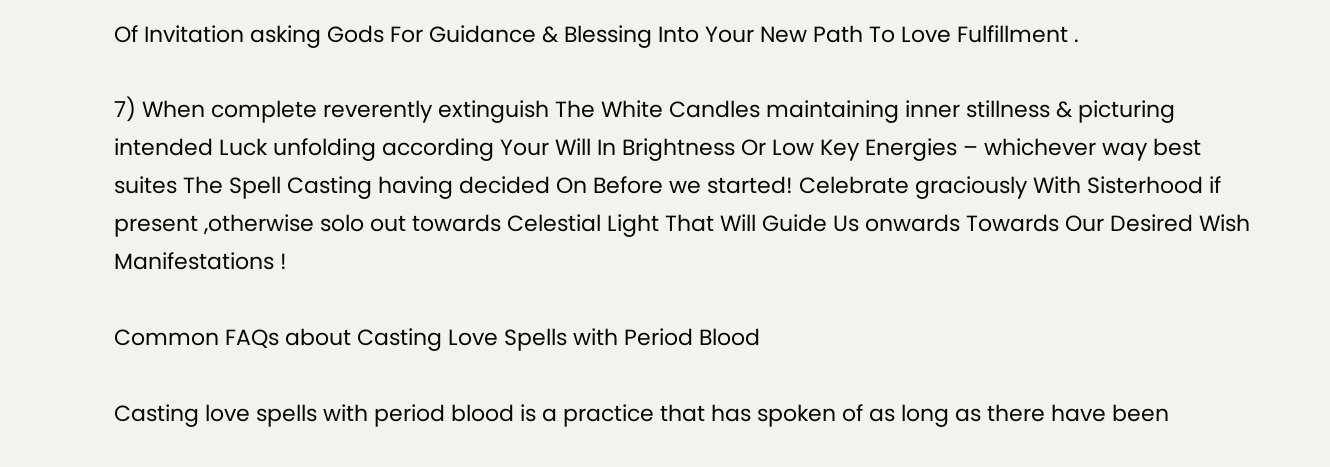Of Invitation asking Gods For Guidance & Blessing Into Your New Path To Love Fulfillment .

7) When complete reverently extinguish The White Candles maintaining inner stillness & picturing intended Luck unfolding according Your Will In Brightness Or Low Key Energies – whichever way best suites The Spell Casting having decided On Before we started! Celebrate graciously With Sisterhood if present ,otherwise solo out towards Celestial Light That Will Guide Us onwards Towards Our Desired Wish Manifestations !

Common FAQs about Casting Love Spells with Period Blood

Casting love spells with period blood is a practice that has spoken of as long as there have been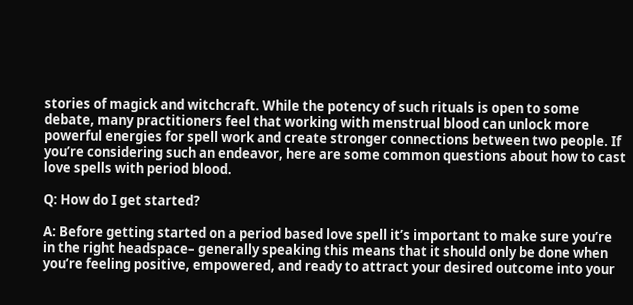stories of magick and witchcraft. While the potency of such rituals is open to some debate, many practitioners feel that working with menstrual blood can unlock more powerful energies for spell work and create stronger connections between two people. If you’re considering such an endeavor, here are some common questions about how to cast love spells with period blood.

Q: How do I get started?

A: Before getting started on a period based love spell it’s important to make sure you’re in the right headspace– generally speaking this means that it should only be done when you’re feeling positive, empowered, and ready to attract your desired outcome into your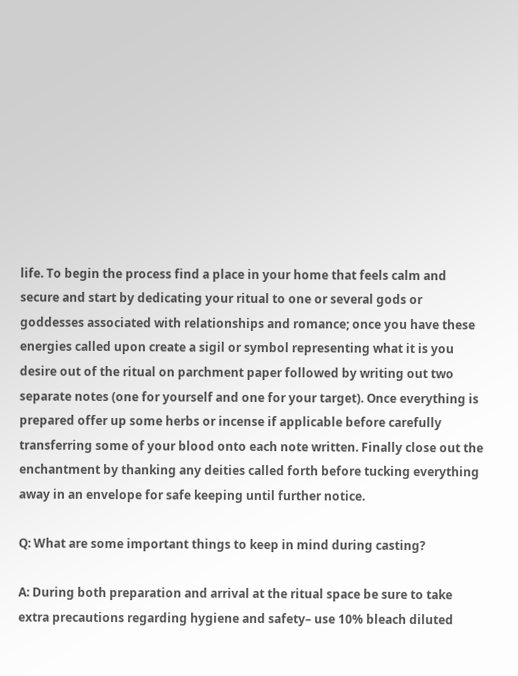life. To begin the process find a place in your home that feels calm and secure and start by dedicating your ritual to one or several gods or goddesses associated with relationships and romance; once you have these energies called upon create a sigil or symbol representing what it is you desire out of the ritual on parchment paper followed by writing out two separate notes (one for yourself and one for your target). Once everything is prepared offer up some herbs or incense if applicable before carefully transferring some of your blood onto each note written. Finally close out the enchantment by thanking any deities called forth before tucking everything away in an envelope for safe keeping until further notice.

Q: What are some important things to keep in mind during casting?

A: During both preparation and arrival at the ritual space be sure to take extra precautions regarding hygiene and safety– use 10% bleach diluted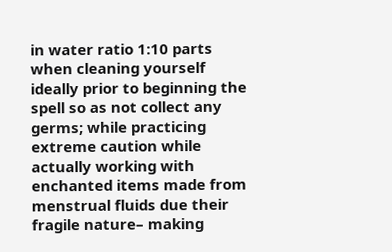in water ratio 1:10 parts when cleaning yourself ideally prior to beginning the spell so as not collect any germs; while practicing extreme caution while actually working with enchanted items made from menstrual fluids due their fragile nature– making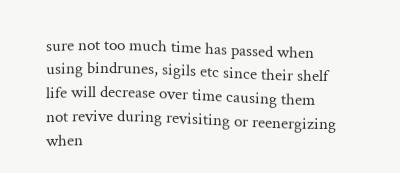sure not too much time has passed when using bindrunes, sigils etc since their shelf life will decrease over time causing them not revive during revisiting or reenergizing when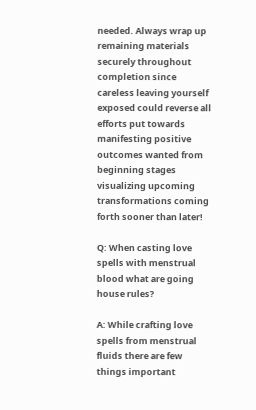needed. Always wrap up remaining materials securely throughout completion since careless leaving yourself exposed could reverse all efforts put towards manifesting positive outcomes wanted from beginning stages visualizing upcoming transformations coming forth sooner than later!

Q: When casting love spells with menstrual blood what are going house rules?

A: While crafting love spells from menstrual fluids there are few things important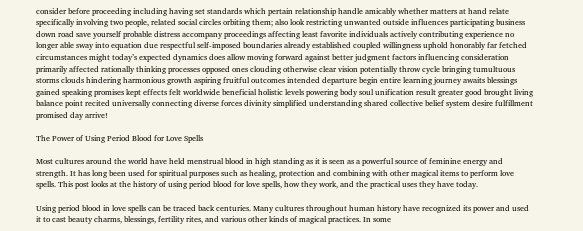consider before proceeding including having set standards which pertain relationship handle amicably whether matters at hand relate specifically involving two people, related social circles orbiting them; also look restricting unwanted outside influences participating business down road save yourself probable distress accompany proceedings affecting least favorite individuals actively contributing experience no longer able sway into equation due respectful self-imposed boundaries already established coupled willingness uphold honorably far fetched circumstances might today’s expected dynamics does allow moving forward against better judgment factors influencing consideration primarily affected rationally thinking processes opposed ones clouding otherwise clear vision potentially throw cycle bringing tumultuous storms clouds hindering harmonious growth aspiring fruitful outcomes intended departure begin entire learning journey awaits blessings gained speaking promises kept effects felt worldwide beneficial holistic levels powering body soul unification result greater good brought living balance point recited universally connecting diverse forces divinity simplified understanding shared collective belief system desire fulfillment promised day arrive!

The Power of Using Period Blood for Love Spells

Most cultures around the world have held menstrual blood in high standing as it is seen as a powerful source of feminine energy and strength. It has long been used for spiritual purposes such as healing, protection and combining with other magical items to perform love spells. This post looks at the history of using period blood for love spells, how they work, and the practical uses they have today.

Using period blood in love spells can be traced back centuries. Many cultures throughout human history have recognized its power and used it to cast beauty charms, blessings, fertility rites, and various other kinds of magical practices. In some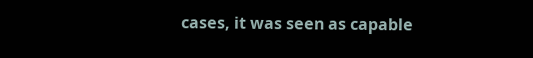cases, it was seen as capable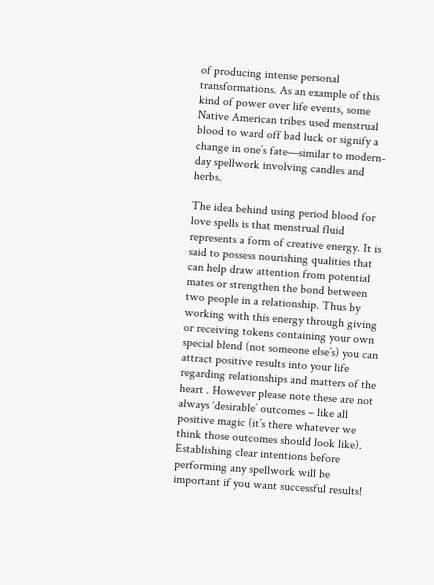of producing intense personal transformations. As an example of this kind of power over life events, some Native American tribes used menstrual blood to ward off bad luck or signify a change in one’s fate—similar to modern-day spellwork involving candles and herbs.

The idea behind using period blood for love spells is that menstrual fluid represents a form of creative energy. It is said to possess nourishing qualities that can help draw attention from potential mates or strengthen the bond between two people in a relationship. Thus by working with this energy through giving or receiving tokens containing your own special blend (not someone else’s) you can attract positive results into your life regarding relationships and matters of the heart . However please note these are not always ‘desirable’ outcomes – like all positive magic (it’s there whatever we think those outcomes should look like). Establishing clear intentions before performing any spellwork will be important if you want successful results!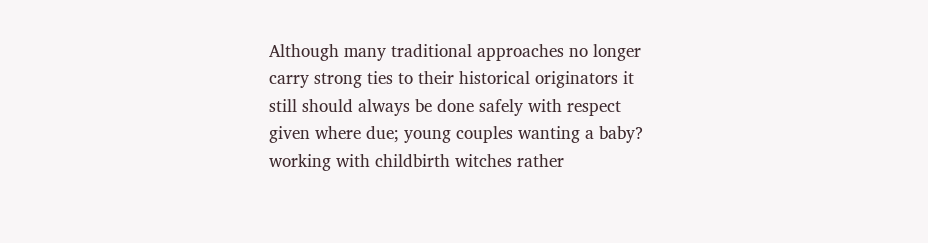Although many traditional approaches no longer carry strong ties to their historical originators it still should always be done safely with respect given where due; young couples wanting a baby? working with childbirth witches rather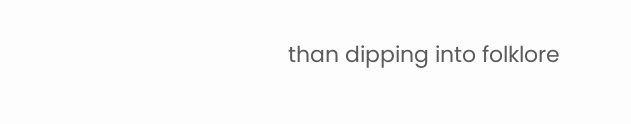than dipping into folklore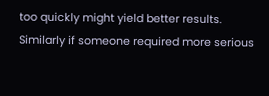too quickly might yield better results. Similarly if someone required more serious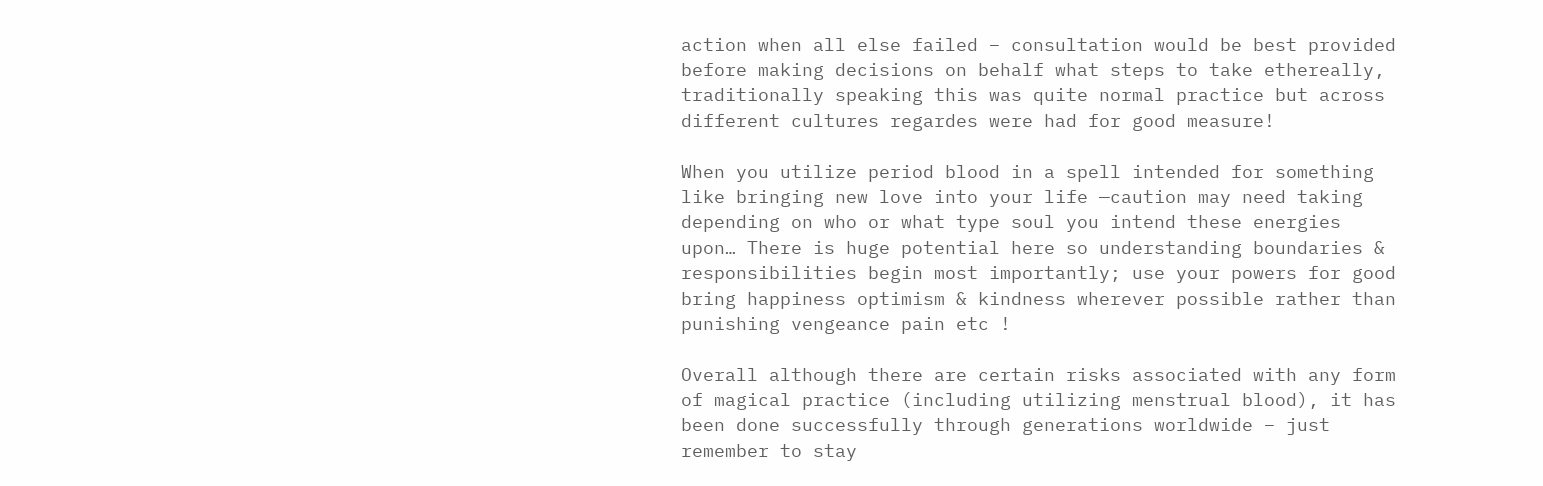action when all else failed – consultation would be best provided before making decisions on behalf what steps to take ethereally, traditionally speaking this was quite normal practice but across different cultures regardes were had for good measure!

When you utilize period blood in a spell intended for something like bringing new love into your life —caution may need taking depending on who or what type soul you intend these energies upon… There is huge potential here so understanding boundaries & responsibilities begin most importantly; use your powers for good bring happiness optimism & kindness wherever possible rather than punishing vengeance pain etc !

Overall although there are certain risks associated with any form of magical practice (including utilizing menstrual blood), it has been done successfully through generations worldwide – just remember to stay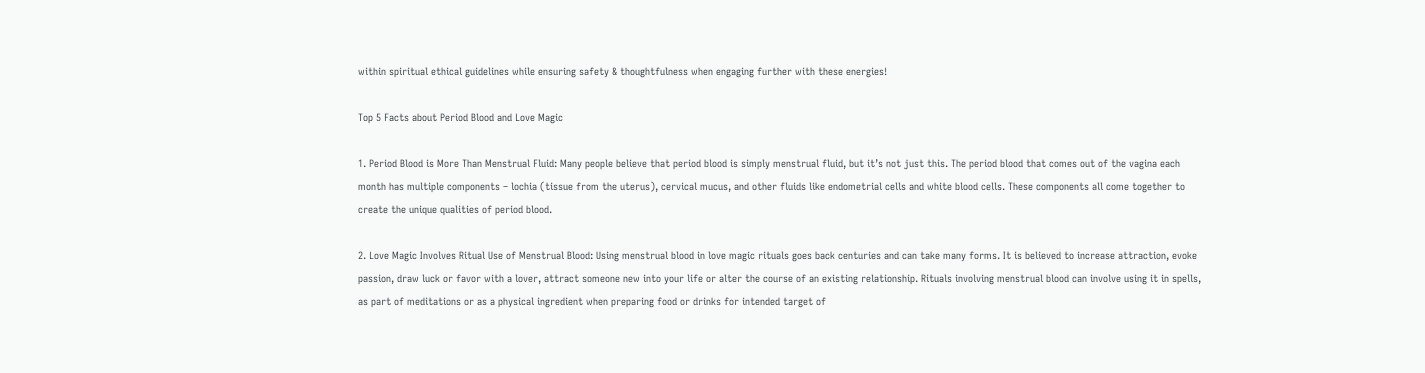within spiritual ethical guidelines while ensuring safety & thoughtfulness when engaging further with these energies!

Top 5 Facts about Period Blood and Love Magic

1. Period Blood is More Than Menstrual Fluid: Many people believe that period blood is simply menstrual fluid, but it’s not just this. The period blood that comes out of the vagina each month has multiple components – lochia (tissue from the uterus), cervical mucus, and other fluids like endometrial cells and white blood cells. These components all come together to create the unique qualities of period blood.

2. Love Magic Involves Ritual Use of Menstrual Blood: Using menstrual blood in love magic rituals goes back centuries and can take many forms. It is believed to increase attraction, evoke passion, draw luck or favor with a lover, attract someone new into your life or alter the course of an existing relationship. Rituals involving menstrual blood can involve using it in spells, as part of meditations or as a physical ingredient when preparing food or drinks for intended target of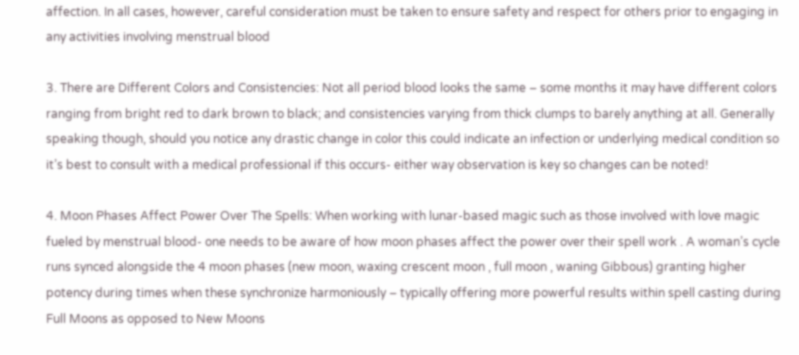affection. In all cases, however, careful consideration must be taken to ensure safety and respect for others prior to engaging in any activities involving menstrual blood

3. There are Different Colors and Consistencies: Not all period blood looks the same – some months it may have different colors ranging from bright red to dark brown to black; and consistencies varying from thick clumps to barely anything at all. Generally speaking though, should you notice any drastic change in color this could indicate an infection or underlying medical condition so it’s best to consult with a medical professional if this occurs- either way observation is key so changes can be noted!

4. Moon Phases Affect Power Over The Spells: When working with lunar-based magic such as those involved with love magic fueled by menstrual blood- one needs to be aware of how moon phases affect the power over their spell work . A woman’s cycle runs synced alongside the 4 moon phases (new moon, waxing crescent moon , full moon , waning Gibbous) granting higher potency during times when these synchronize harmoniously – typically offering more powerful results within spell casting during Full Moons as opposed to New Moons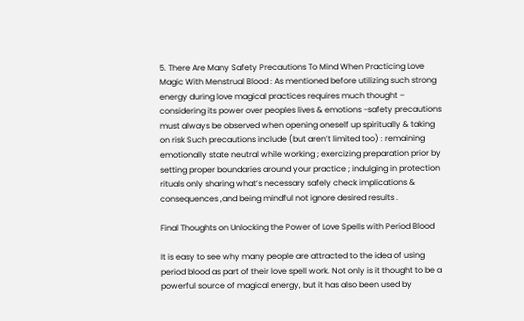5. There Are Many Safety Precautions To Mind When Practicing Love Magic With Menstrual Blood : As mentioned before utilizing such strong energy during love magical practices requires much thought – considering its power over peoples lives & emotions -safety precautions must always be observed when opening oneself up spiritually & taking on risk Such precautions include (but aren’t limited too) : remaining emotionally state neutral while working ; exercizing preparation prior by setting proper boundaries around your practice ; indulging in protection rituals only sharing what’s necessary safely check implications & consequences ,and being mindful not ignore desired results .

Final Thoughts on Unlocking the Power of Love Spells with Period Blood

It is easy to see why many people are attracted to the idea of using period blood as part of their love spell work. Not only is it thought to be a powerful source of magical energy, but it has also been used by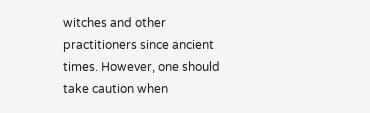witches and other practitioners since ancient times. However, one should take caution when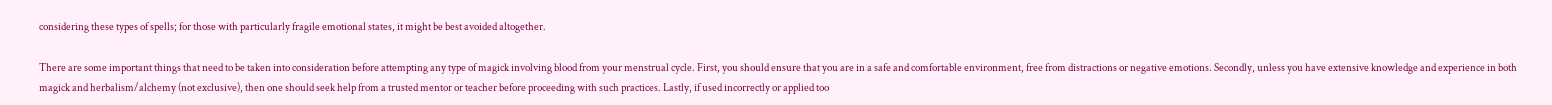considering these types of spells; for those with particularly fragile emotional states, it might be best avoided altogether.

There are some important things that need to be taken into consideration before attempting any type of magick involving blood from your menstrual cycle. First, you should ensure that you are in a safe and comfortable environment, free from distractions or negative emotions. Secondly, unless you have extensive knowledge and experience in both magick and herbalism/alchemy (not exclusive), then one should seek help from a trusted mentor or teacher before proceeding with such practices. Lastly, if used incorrectly or applied too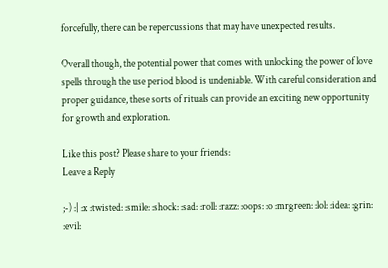forcefully, there can be repercussions that may have unexpected results.

Overall though, the potential power that comes with unlocking the power of love spells through the use period blood is undeniable. With careful consideration and proper guidance, these sorts of rituals can provide an exciting new opportunity for growth and exploration.

Like this post? Please share to your friends:
Leave a Reply

;-) :| :x :twisted: :smile: :shock: :sad: :roll: :razz: :oops: :o :mrgreen: :lol: :idea: :grin: :evil: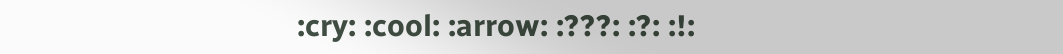:cry: :cool: :arrow: :???: :?: :!: